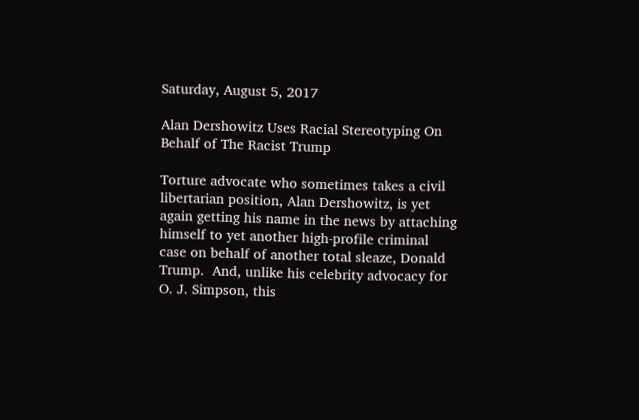Saturday, August 5, 2017

Alan Dershowitz Uses Racial Stereotyping On Behalf of The Racist Trump

Torture advocate who sometimes takes a civil libertarian position, Alan Dershowitz, is yet again getting his name in the news by attaching himself to yet another high-profile criminal case on behalf of another total sleaze, Donald Trump.  And, unlike his celebrity advocacy for O. J. Simpson, this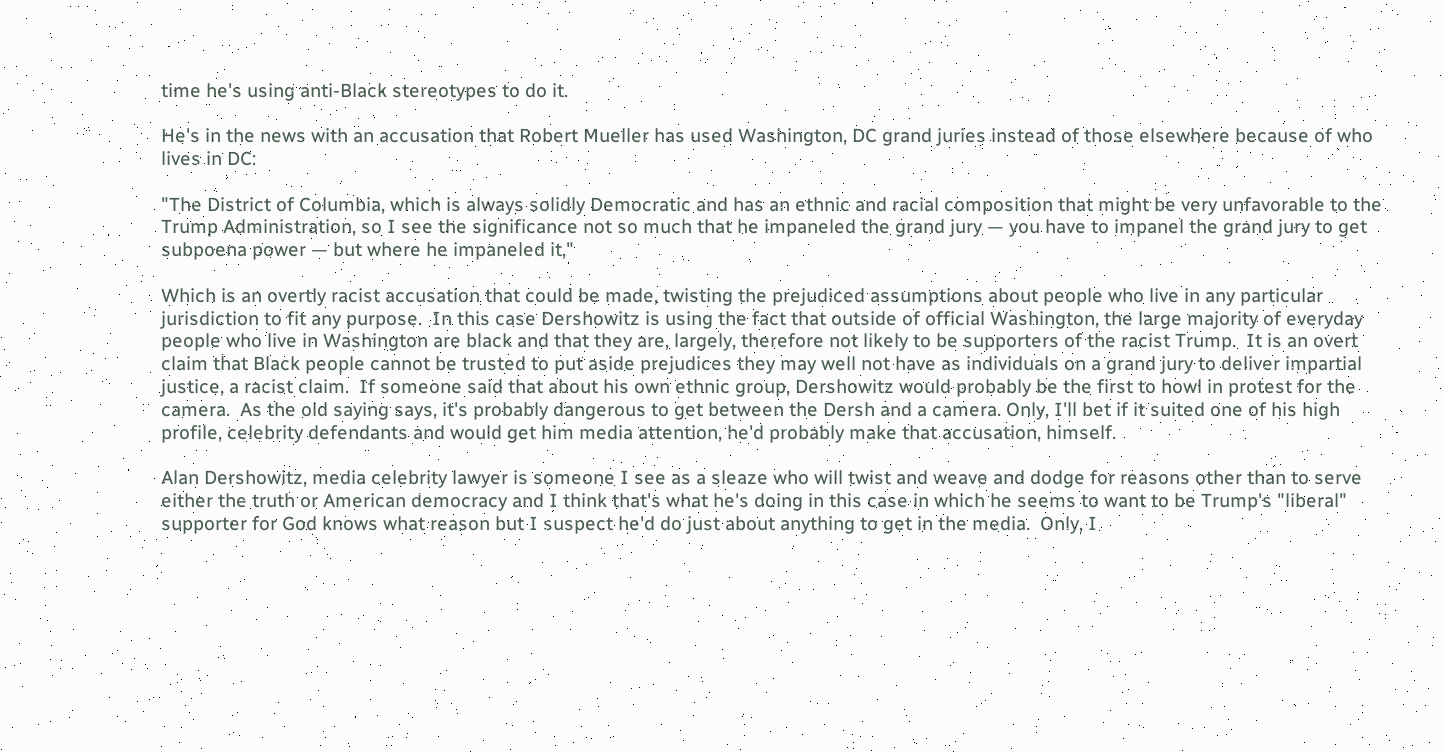time he's using anti-Black stereotypes to do it.

He's in the news with an accusation that Robert Mueller has used Washington, DC grand juries instead of those elsewhere because of who lives in DC:

"The District of Columbia, which is always solidly Democratic and has an ethnic and racial composition that might be very unfavorable to the Trump Administration, so I see the significance not so much that he impaneled the grand jury — you have to impanel the grand jury to get subpoena power — but where he impaneled it,"

Which is an overtly racist accusation that could be made, twisting the prejudiced assumptions about people who live in any particular jurisdiction to fit any purpose.  In this case Dershowitz is using the fact that outside of official Washington, the large majority of everyday people who live in Washington are black and that they are, largely, therefore not likely to be supporters of the racist Trump.  It is an overt claim that Black people cannot be trusted to put aside prejudices they may well not have as individuals on a grand jury to deliver impartial justice, a racist claim.  If someone said that about his own ethnic group, Dershowitz would probably be the first to howl in protest for the camera.  As the old saying says, it's probably dangerous to get between the Dersh and a camera. Only, I'll bet if it suited one of his high profile, celebrity defendants and would get him media attention, he'd probably make that accusation, himself.

Alan Dershowitz, media celebrity lawyer is someone I see as a sleaze who will twist and weave and dodge for reasons other than to serve either the truth or American democracy and I think that's what he's doing in this case in which he seems to want to be Trump's "liberal" supporter for God knows what reason but I suspect he'd do just about anything to get in the media.  Only, I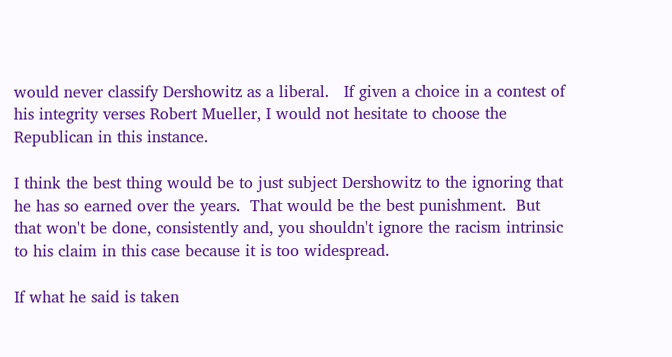would never classify Dershowitz as a liberal.   If given a choice in a contest of his integrity verses Robert Mueller, I would not hesitate to choose the Republican in this instance.

I think the best thing would be to just subject Dershowitz to the ignoring that he has so earned over the years.  That would be the best punishment.  But that won't be done, consistently and, you shouldn't ignore the racism intrinsic to his claim in this case because it is too widespread.

If what he said is taken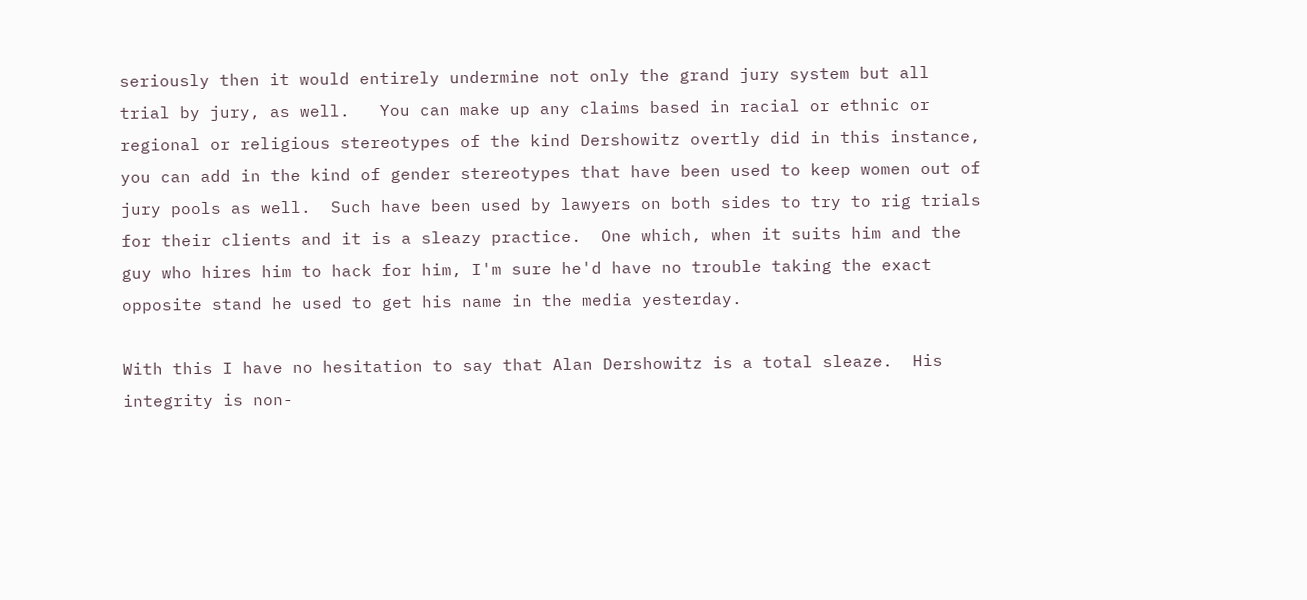seriously then it would entirely undermine not only the grand jury system but all trial by jury, as well.   You can make up any claims based in racial or ethnic or regional or religious stereotypes of the kind Dershowitz overtly did in this instance,  you can add in the kind of gender stereotypes that have been used to keep women out of jury pools as well.  Such have been used by lawyers on both sides to try to rig trials for their clients and it is a sleazy practice.  One which, when it suits him and the guy who hires him to hack for him, I'm sure he'd have no trouble taking the exact opposite stand he used to get his name in the media yesterday.

With this I have no hesitation to say that Alan Dershowitz is a total sleaze.  His integrity is non-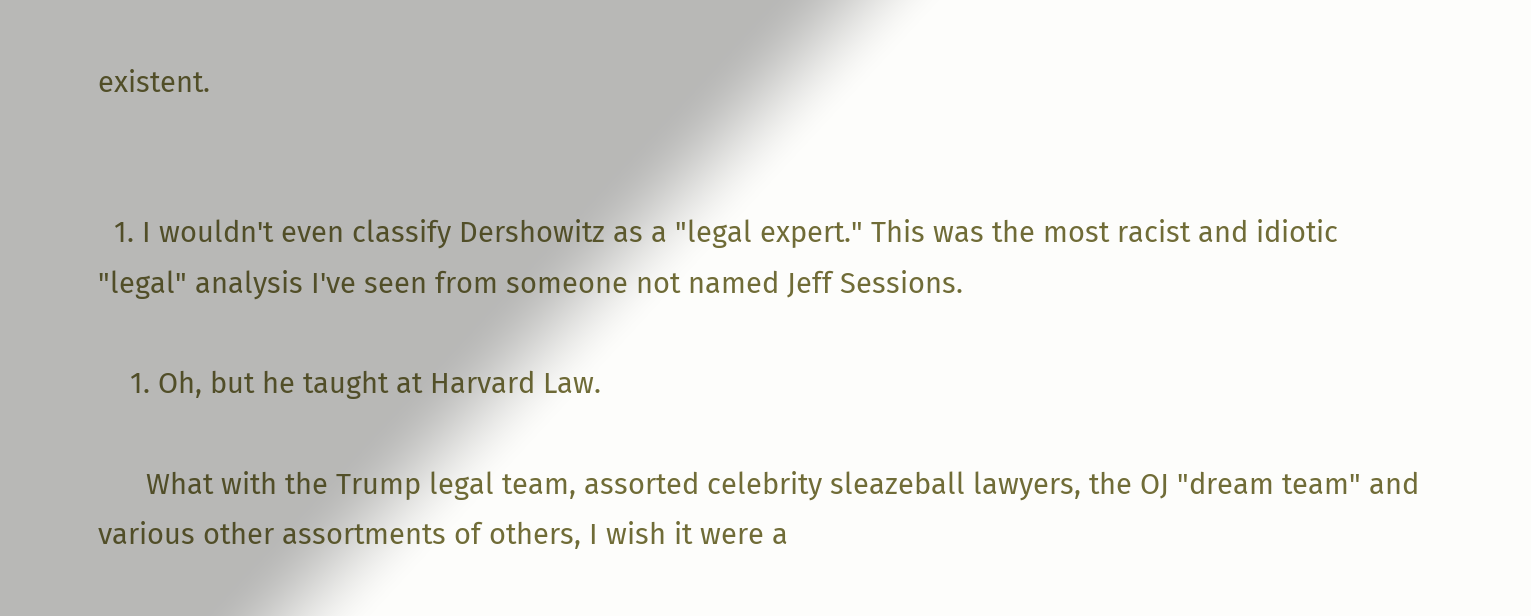existent.


  1. I wouldn't even classify Dershowitz as a "legal expert." This was the most racist and idiotic "legal" analysis I've seen from someone not named Jeff Sessions.

    1. Oh, but he taught at Harvard Law.

      What with the Trump legal team, assorted celebrity sleazeball lawyers, the OJ "dream team" and various other assortments of others, I wish it were a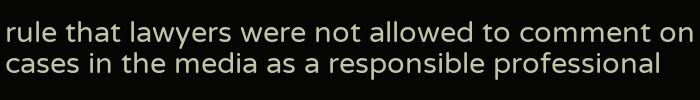rule that lawyers were not allowed to comment on cases in the media as a responsible professional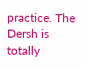practice. The Dersh is totally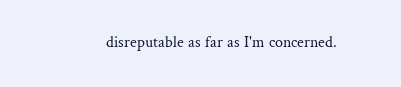disreputable as far as I'm concerned.